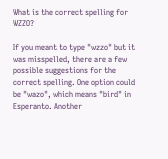What is the correct spelling for WZZO?

If you meant to type "wzzo" but it was misspelled, there are a few possible suggestions for the correct spelling. One option could be "wazo", which means "bird" in Esperanto. Another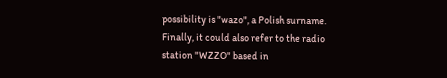possibility is "wazo", a Polish surname. Finally, it could also refer to the radio station "WZZO" based in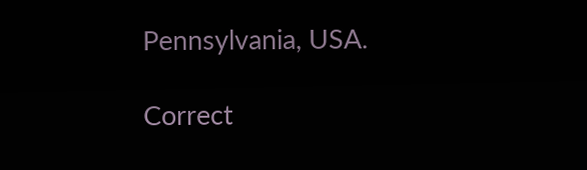Pennsylvania, USA.

Correct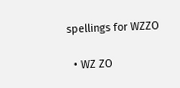spellings for WZZO

  • WZ ZO